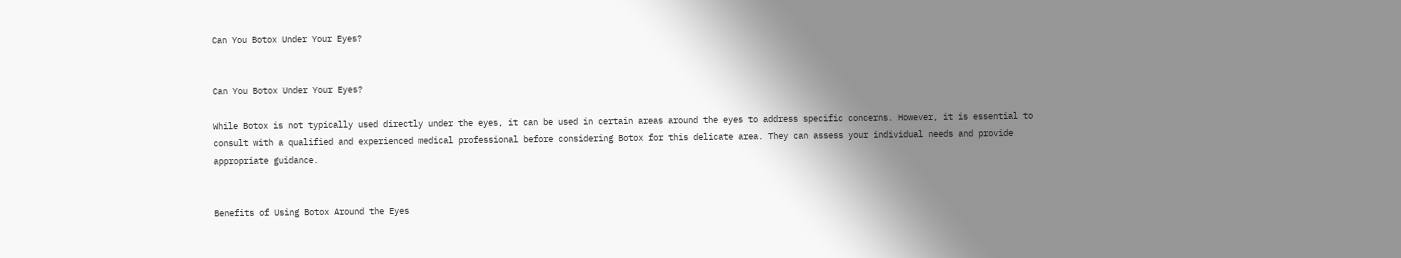Can You Botox Under Your Eyes?


Can You Botox Under Your Eyes?

While Botox is not typically used directly under the eyes, it can be used in certain areas around the eyes to address specific concerns. However, it is essential to consult with a qualified and experienced medical professional before considering Botox for this delicate area. They can assess your individual needs and provide appropriate guidance.


Benefits of Using Botox Around the Eyes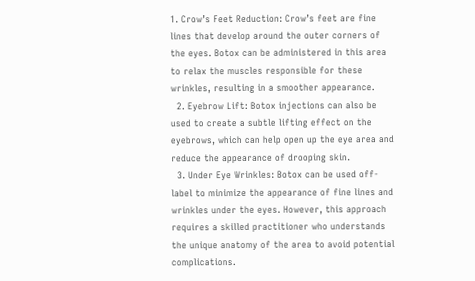1. Crow’s Feet Reduction: Crow’s feet are fine lines that develop around the outer corners of the eyes. Botox can be administered in this area to relax the muscles responsible for these wrinkles, resulting in a smoother appearance.
  2. Eyebrow Lift: Botox injections can also be used to create a subtle lifting effect on the eyebrows, which can help open up the eye area and reduce the appearance of drooping skin.
  3. Under Eye Wrinkles: Botox can be used off-label to minimize the appearance of fine lines and wrinkles under the eyes. However, this approach requires a skilled practitioner who understands the unique anatomy of the area to avoid potential complications.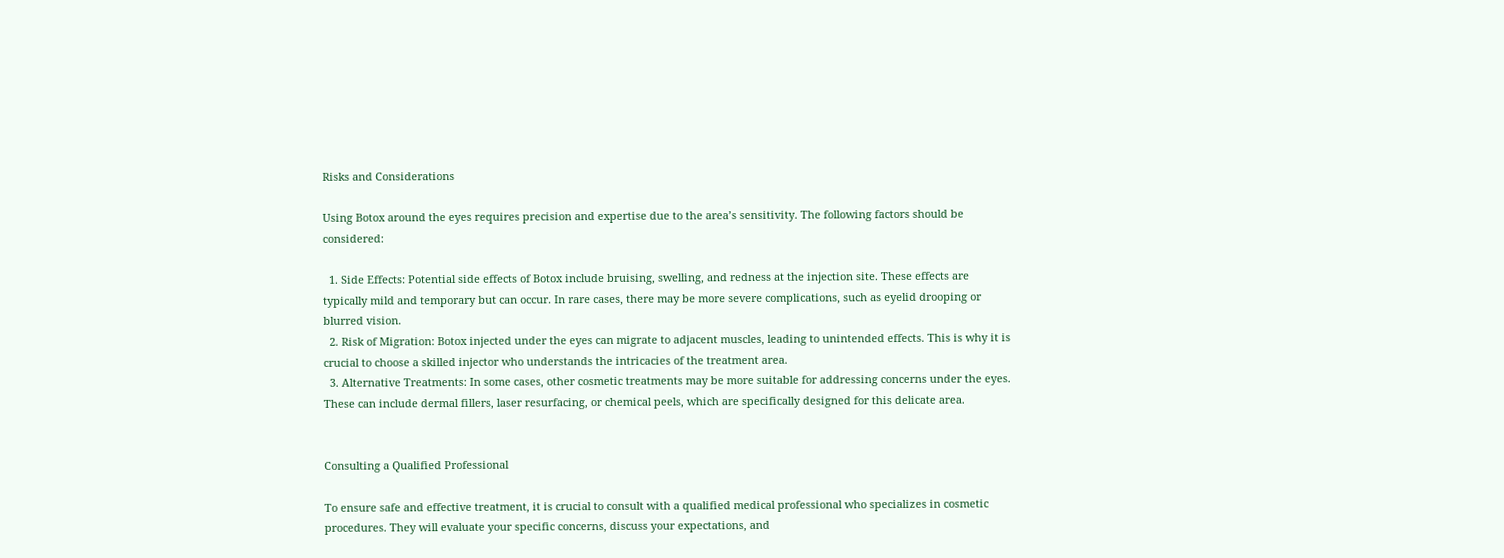Risks and Considerations

Using Botox around the eyes requires precision and expertise due to the area’s sensitivity. The following factors should be considered:

  1. Side Effects: Potential side effects of Botox include bruising, swelling, and redness at the injection site. These effects are typically mild and temporary but can occur. In rare cases, there may be more severe complications, such as eyelid drooping or blurred vision.
  2. Risk of Migration: Botox injected under the eyes can migrate to adjacent muscles, leading to unintended effects. This is why it is crucial to choose a skilled injector who understands the intricacies of the treatment area.
  3. Alternative Treatments: In some cases, other cosmetic treatments may be more suitable for addressing concerns under the eyes. These can include dermal fillers, laser resurfacing, or chemical peels, which are specifically designed for this delicate area.


Consulting a Qualified Professional

To ensure safe and effective treatment, it is crucial to consult with a qualified medical professional who specializes in cosmetic procedures. They will evaluate your specific concerns, discuss your expectations, and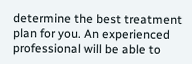determine the best treatment plan for you. An experienced professional will be able to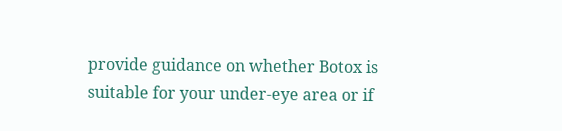provide guidance on whether Botox is suitable for your under-eye area or if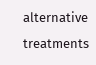alternative treatments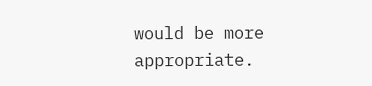would be more appropriate.